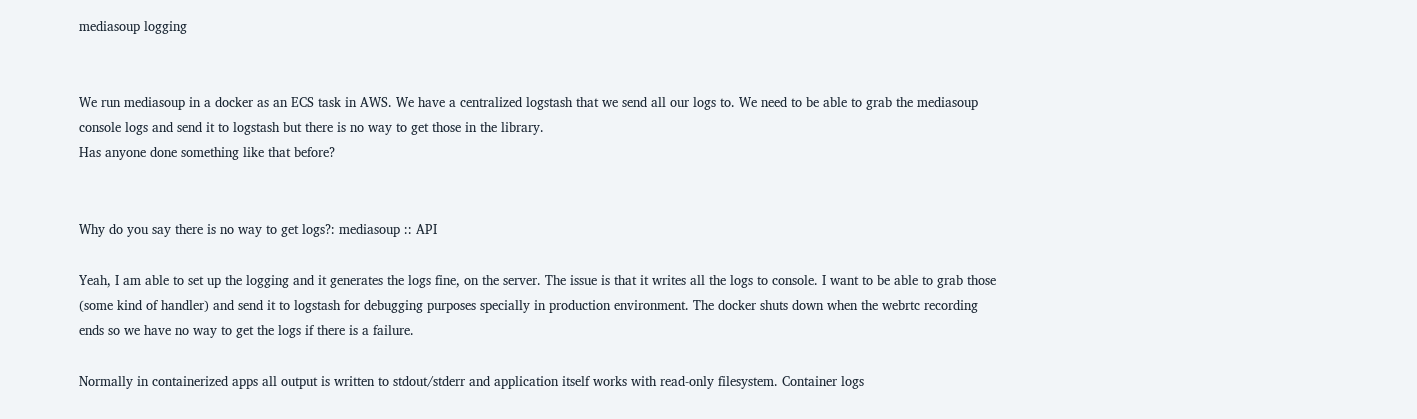mediasoup logging


We run mediasoup in a docker as an ECS task in AWS. We have a centralized logstash that we send all our logs to. We need to be able to grab the mediasoup console logs and send it to logstash but there is no way to get those in the library.
Has anyone done something like that before?


Why do you say there is no way to get logs?: mediasoup :: API

Yeah, I am able to set up the logging and it generates the logs fine, on the server. The issue is that it writes all the logs to console. I want to be able to grab those (some kind of handler) and send it to logstash for debugging purposes specially in production environment. The docker shuts down when the webrtc recording ends so we have no way to get the logs if there is a failure.

Normally in containerized apps all output is written to stdout/stderr and application itself works with read-only filesystem. Container logs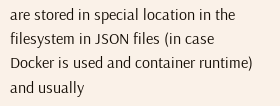are stored in special location in the filesystem in JSON files (in case Docker is used and container runtime) and usually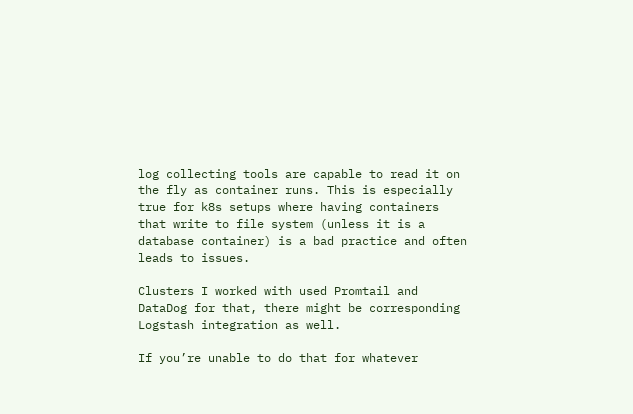log collecting tools are capable to read it on the fly as container runs. This is especially true for k8s setups where having containers that write to file system (unless it is a database container) is a bad practice and often leads to issues.

Clusters I worked with used Promtail and DataDog for that, there might be corresponding Logstash integration as well.

If you’re unable to do that for whatever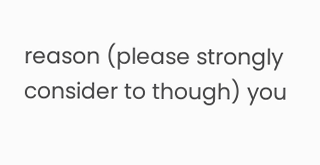reason (please strongly consider to though) you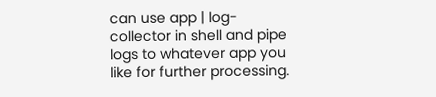can use app | log-collector in shell and pipe logs to whatever app you like for further processing.